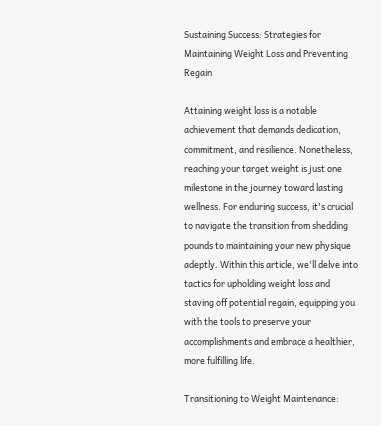Sustaining Success: Strategies for Maintaining Weight Loss and Preventing Regain

Attaining weight loss is a notable achievement that demands dedication, commitment, and resilience. Nonetheless, reaching your target weight is just one milestone in the journey toward lasting wellness. For enduring success, it's crucial to navigate the transition from shedding pounds to maintaining your new physique adeptly. Within this article, we'll delve into tactics for upholding weight loss and staving off potential regain, equipping you with the tools to preserve your accomplishments and embrace a healthier, more fulfilling life.

Transitioning to Weight Maintenance: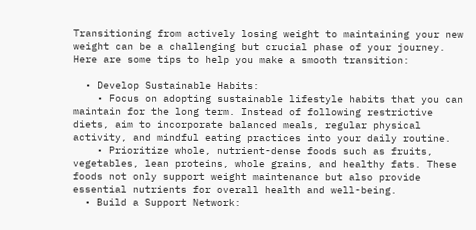Transitioning from actively losing weight to maintaining your new weight can be a challenging but crucial phase of your journey. Here are some tips to help you make a smooth transition:

  • Develop Sustainable Habits:
    • Focus on adopting sustainable lifestyle habits that you can maintain for the long term. Instead of following restrictive diets, aim to incorporate balanced meals, regular physical activity, and mindful eating practices into your daily routine.
    • Prioritize whole, nutrient-dense foods such as fruits, vegetables, lean proteins, whole grains, and healthy fats. These foods not only support weight maintenance but also provide essential nutrients for overall health and well-being.
  • Build a Support Network: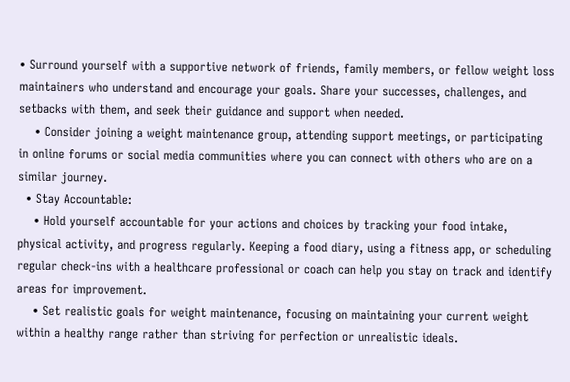• Surround yourself with a supportive network of friends, family members, or fellow weight loss maintainers who understand and encourage your goals. Share your successes, challenges, and setbacks with them, and seek their guidance and support when needed.
    • Consider joining a weight maintenance group, attending support meetings, or participating in online forums or social media communities where you can connect with others who are on a similar journey.
  • Stay Accountable:
    • Hold yourself accountable for your actions and choices by tracking your food intake, physical activity, and progress regularly. Keeping a food diary, using a fitness app, or scheduling regular check-ins with a healthcare professional or coach can help you stay on track and identify areas for improvement.
    • Set realistic goals for weight maintenance, focusing on maintaining your current weight within a healthy range rather than striving for perfection or unrealistic ideals.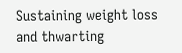Sustaining weight loss and thwarting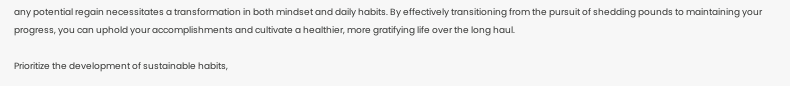any potential regain necessitates a transformation in both mindset and daily habits. By effectively transitioning from the pursuit of shedding pounds to maintaining your progress, you can uphold your accomplishments and cultivate a healthier, more gratifying life over the long haul.

Prioritize the development of sustainable habits,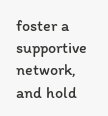foster a supportive network, and hold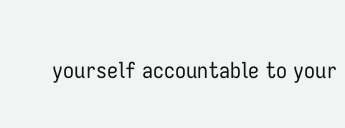yourself accountable to your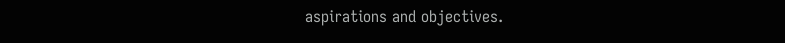aspirations and objectives.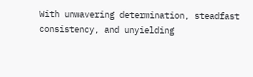With unwavering determination, steadfast consistency, and unyielding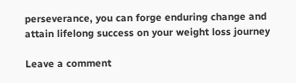perseverance, you can forge enduring change and attain lifelong success on your weight loss journey

Leave a comment